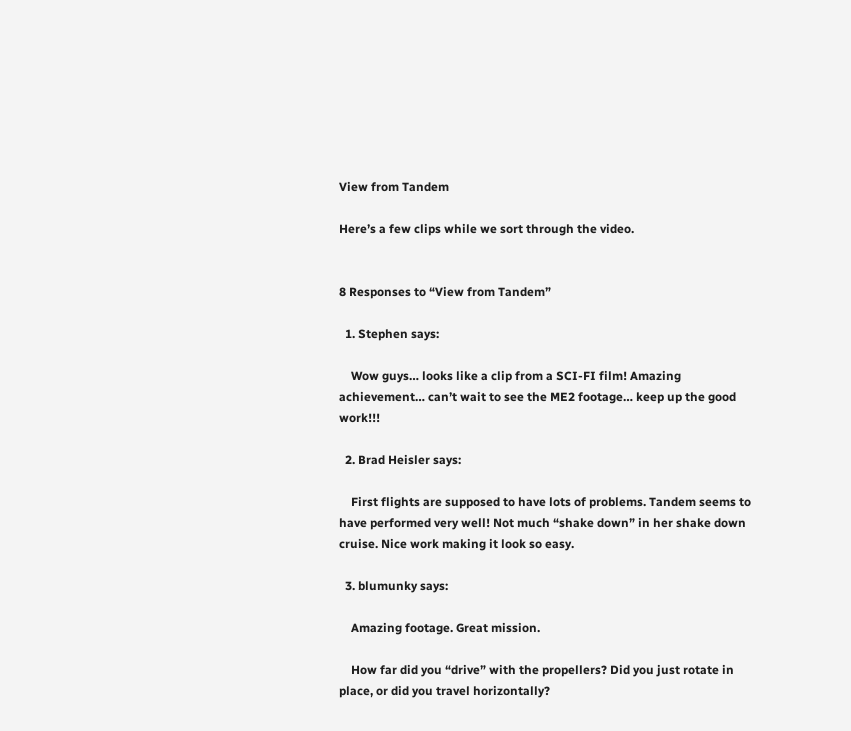View from Tandem

Here’s a few clips while we sort through the video.


8 Responses to “View from Tandem”

  1. Stephen says:

    Wow guys… looks like a clip from a SCI-FI film! Amazing achievement… can’t wait to see the ME2 footage… keep up the good work!!!

  2. Brad Heisler says:

    First flights are supposed to have lots of problems. Tandem seems to have performed very well! Not much “shake down” in her shake down cruise. Nice work making it look so easy.

  3. blumunky says:

    Amazing footage. Great mission.

    How far did you “drive” with the propellers? Did you just rotate in place, or did you travel horizontally?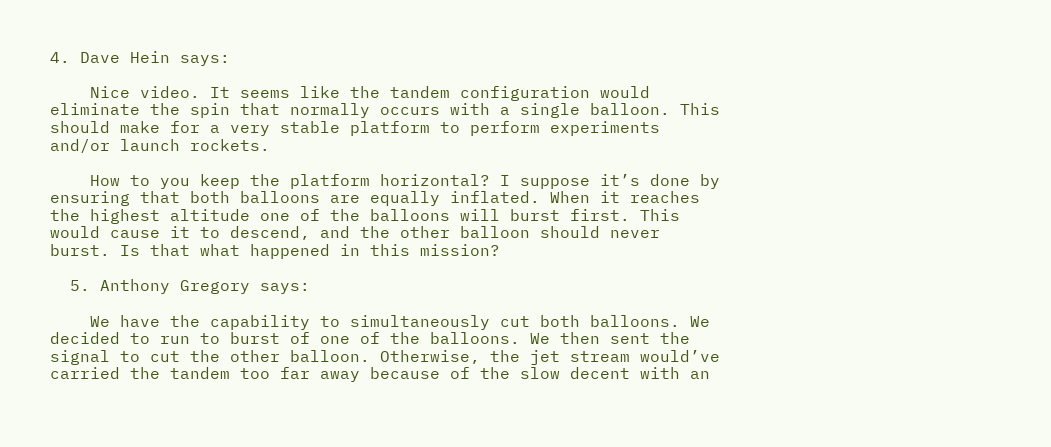4. Dave Hein says:

    Nice video. It seems like the tandem configuration would eliminate the spin that normally occurs with a single balloon. This should make for a very stable platform to perform experiments and/or launch rockets.

    How to you keep the platform horizontal? I suppose it’s done by ensuring that both balloons are equally inflated. When it reaches the highest altitude one of the balloons will burst first. This would cause it to descend, and the other balloon should never burst. Is that what happened in this mission?

  5. Anthony Gregory says:

    We have the capability to simultaneously cut both balloons. We decided to run to burst of one of the balloons. We then sent the signal to cut the other balloon. Otherwise, the jet stream would’ve carried the tandem too far away because of the slow decent with an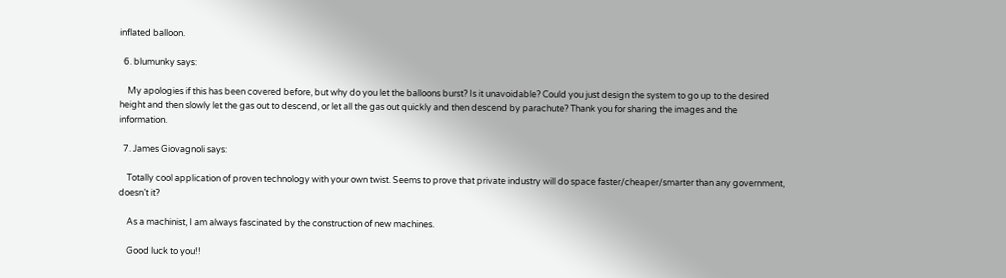inflated balloon.

  6. blumunky says:

    My apologies if this has been covered before, but why do you let the balloons burst? Is it unavoidable? Could you just design the system to go up to the desired height and then slowly let the gas out to descend, or let all the gas out quickly and then descend by parachute? Thank you for sharing the images and the information.

  7. James Giovagnoli says:

    Totally cool application of proven technology with your own twist. Seems to prove that private industry will do space faster/cheaper/smarter than any government, doesn’t it?

    As a machinist, I am always fascinated by the construction of new machines.

    Good luck to you!!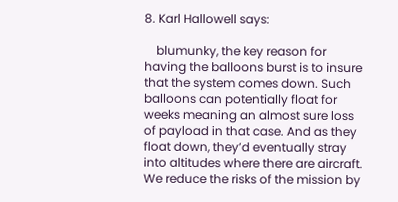8. Karl Hallowell says:

    blumunky, the key reason for having the balloons burst is to insure that the system comes down. Such balloons can potentially float for weeks meaning an almost sure loss of payload in that case. And as they float down, they’d eventually stray into altitudes where there are aircraft. We reduce the risks of the mission by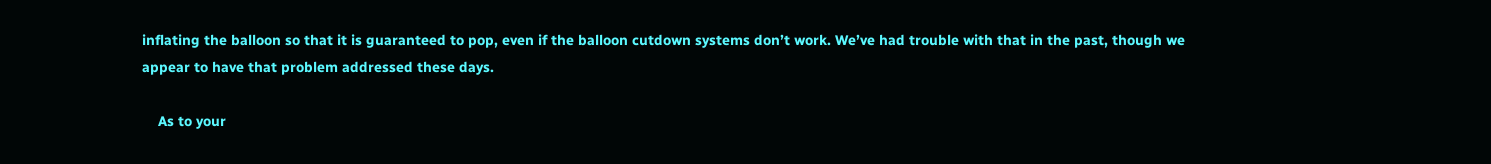inflating the balloon so that it is guaranteed to pop, even if the balloon cutdown systems don’t work. We’ve had trouble with that in the past, though we appear to have that problem addressed these days.

    As to your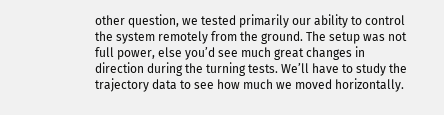other question, we tested primarily our ability to control the system remotely from the ground. The setup was not full power, else you’d see much great changes in direction during the turning tests. We’ll have to study the trajectory data to see how much we moved horizontally.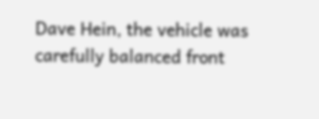Dave Hein, the vehicle was carefully balanced front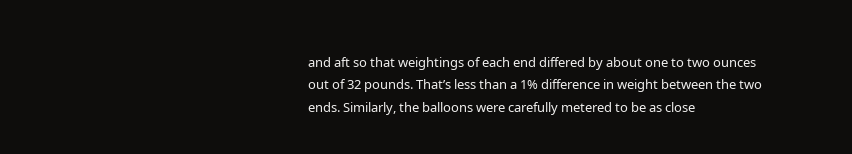and aft so that weightings of each end differed by about one to two ounces out of 32 pounds. That’s less than a 1% difference in weight between the two ends. Similarly, the balloons were carefully metered to be as close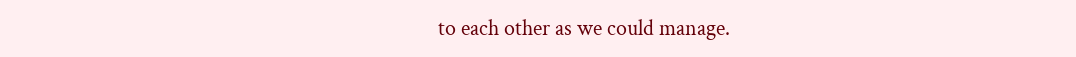to each other as we could manage.